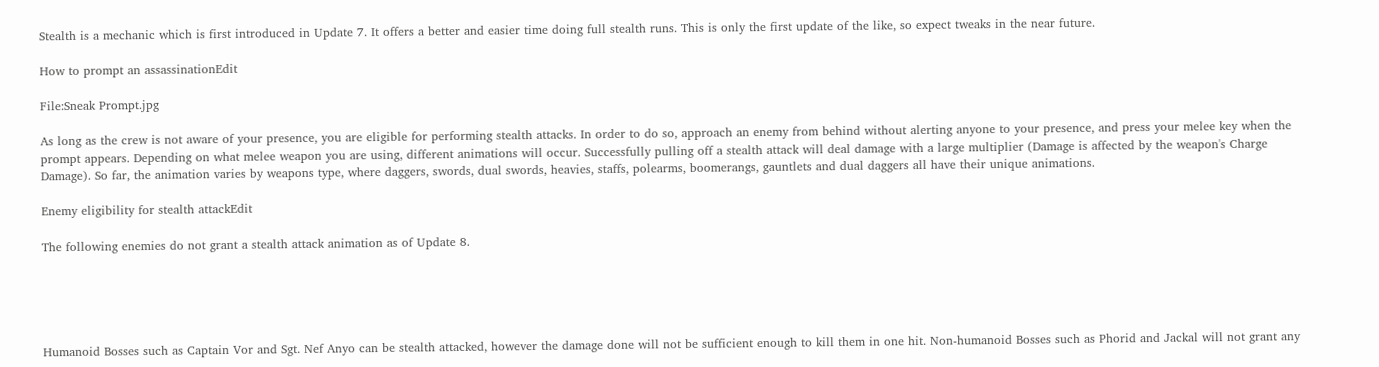Stealth is a mechanic which is first introduced in Update 7. It offers a better and easier time doing full stealth runs. This is only the first update of the like, so expect tweaks in the near future.

How to prompt an assassinationEdit

File:Sneak Prompt.jpg

As long as the crew is not aware of your presence, you are eligible for performing stealth attacks. In order to do so, approach an enemy from behind without alerting anyone to your presence, and press your melee key when the prompt appears. Depending on what melee weapon you are using, different animations will occur. Successfully pulling off a stealth attack will deal damage with a large multiplier (Damage is affected by the weapon's Charge Damage). So far, the animation varies by weapons type, where daggers, swords, dual swords, heavies, staffs, polearms, boomerangs, gauntlets and dual daggers all have their unique animations.

Enemy eligibility for stealth attackEdit

The following enemies do not grant a stealth attack animation as of Update 8.





Humanoid Bosses such as Captain Vor and Sgt. Nef Anyo can be stealth attacked, however the damage done will not be sufficient enough to kill them in one hit. Non-humanoid Bosses such as Phorid and Jackal will not grant any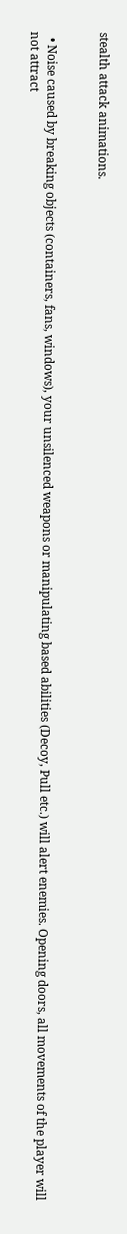stealth attack animations.


  • Noise caused by breaking objects (containers, fans, windows), your unsilenced weapons or manipulating based abilities (Decoy, Pull etc.) will alert enemies. Opening doors, all movements of the player will not attract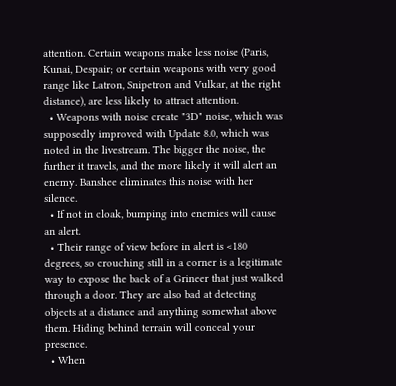attention. Certain weapons make less noise (Paris, Kunai, Despair; or certain weapons with very good range like Latron, Snipetron and Vulkar, at the right distance), are less likely to attract attention.
  • Weapons with noise create "3D" noise, which was supposedly improved with Update 8.0, which was noted in the livestream. The bigger the noise, the further it travels, and the more likely it will alert an enemy. Banshee eliminates this noise with her silence.
  • If not in cloak, bumping into enemies will cause an alert.
  • Their range of view before in alert is <180 degrees, so crouching still in a corner is a legitimate way to expose the back of a Grineer that just walked through a door. They are also bad at detecting objects at a distance and anything somewhat above them. Hiding behind terrain will conceal your presence.
  • When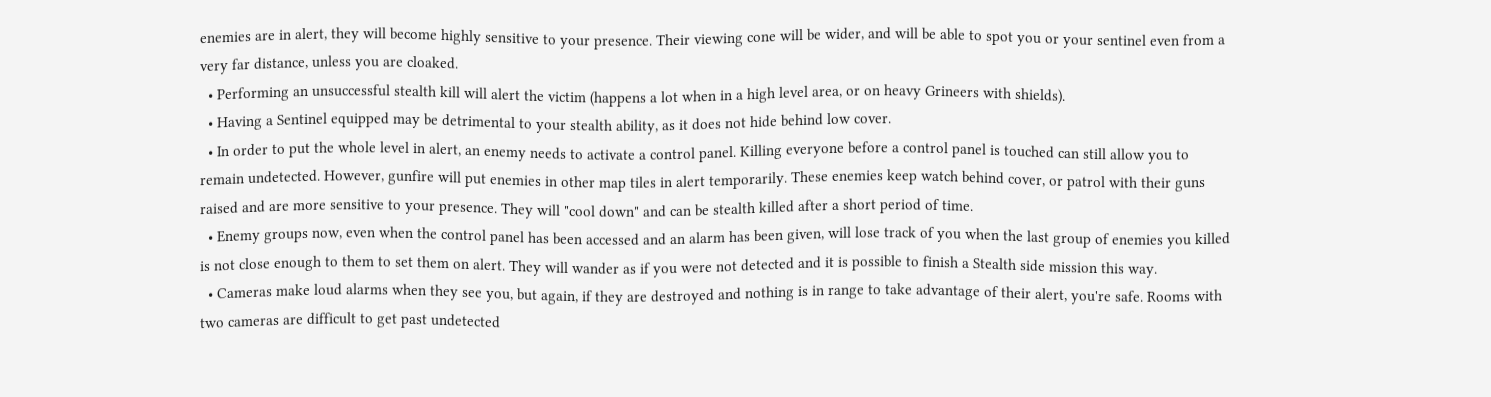enemies are in alert, they will become highly sensitive to your presence. Their viewing cone will be wider, and will be able to spot you or your sentinel even from a very far distance, unless you are cloaked.
  • Performing an unsuccessful stealth kill will alert the victim (happens a lot when in a high level area, or on heavy Grineers with shields).
  • Having a Sentinel equipped may be detrimental to your stealth ability, as it does not hide behind low cover.
  • In order to put the whole level in alert, an enemy needs to activate a control panel. Killing everyone before a control panel is touched can still allow you to remain undetected. However, gunfire will put enemies in other map tiles in alert temporarily. These enemies keep watch behind cover, or patrol with their guns raised and are more sensitive to your presence. They will "cool down" and can be stealth killed after a short period of time.
  • Enemy groups now, even when the control panel has been accessed and an alarm has been given, will lose track of you when the last group of enemies you killed is not close enough to them to set them on alert. They will wander as if you were not detected and it is possible to finish a Stealth side mission this way.
  • Cameras make loud alarms when they see you, but again, if they are destroyed and nothing is in range to take advantage of their alert, you're safe. Rooms with two cameras are difficult to get past undetected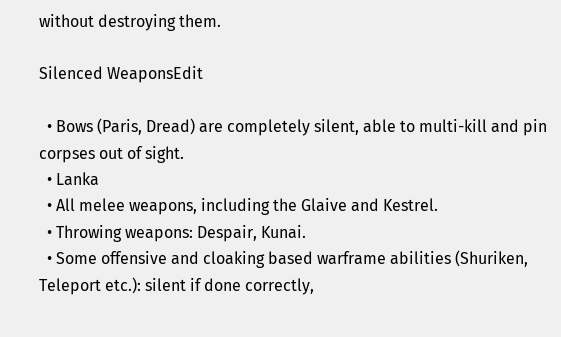without destroying them.

Silenced WeaponsEdit

  • Bows (Paris, Dread) are completely silent, able to multi-kill and pin corpses out of sight.
  • Lanka
  • All melee weapons, including the Glaive and Kestrel.
  • Throwing weapons: Despair, Kunai.
  • Some offensive and cloaking based warframe abilities (Shuriken, Teleport etc.): silent if done correctly,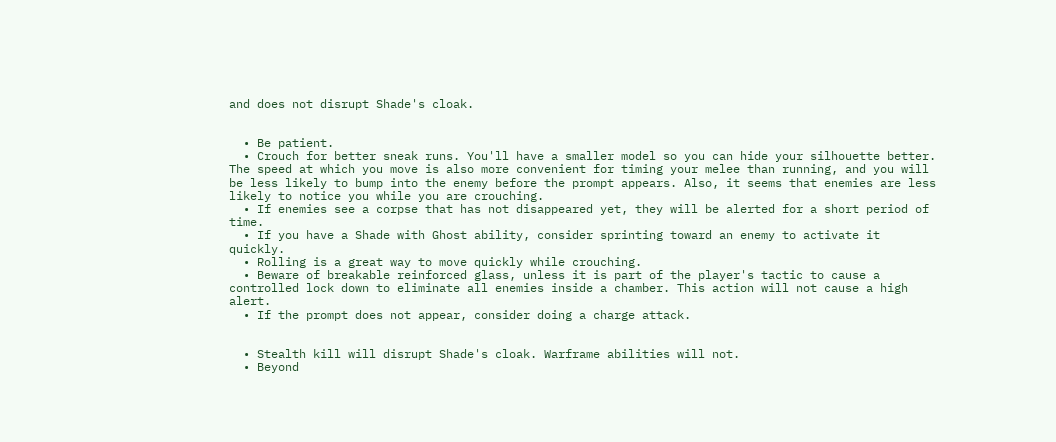and does not disrupt Shade's cloak.


  • Be patient.
  • Crouch for better sneak runs. You'll have a smaller model so you can hide your silhouette better. The speed at which you move is also more convenient for timing your melee than running, and you will be less likely to bump into the enemy before the prompt appears. Also, it seems that enemies are less likely to notice you while you are crouching.
  • If enemies see a corpse that has not disappeared yet, they will be alerted for a short period of time.
  • If you have a Shade with Ghost ability, consider sprinting toward an enemy to activate it quickly.
  • Rolling is a great way to move quickly while crouching.
  • Beware of breakable reinforced glass, unless it is part of the player's tactic to cause a controlled lock down to eliminate all enemies inside a chamber. This action will not cause a high alert.
  • If the prompt does not appear, consider doing a charge attack.


  • Stealth kill will disrupt Shade's cloak. Warframe abilities will not.
  • Beyond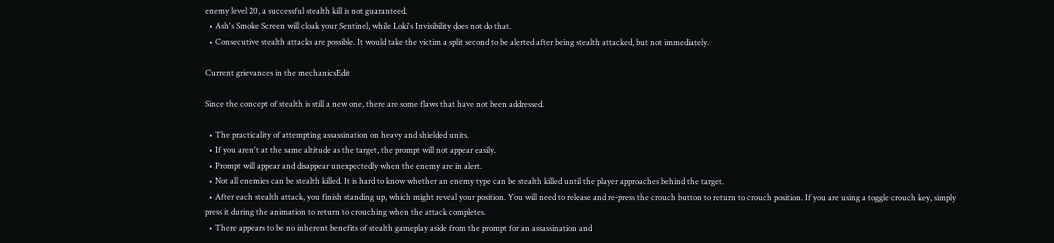enemy level 20, a successful stealth kill is not guaranteed.
  • Ash's Smoke Screen will cloak your Sentinel, while Loki's Invisibility does not do that.
  • Consecutive stealth attacks are possible. It would take the victim a split second to be alerted after being stealth attacked, but not immediately.

Current grievances in the mechanicsEdit

Since the concept of stealth is still a new one, there are some flaws that have not been addressed.

  • The practicality of attempting assassination on heavy and shielded units.
  • If you aren't at the same altitude as the target, the prompt will not appear easily.
  • Prompt will appear and disappear unexpectedly when the enemy are in alert.
  • Not all enemies can be stealth killed. It is hard to know whether an enemy type can be stealth killed until the player approaches behind the target.
  • After each stealth attack, you finish standing up, which might reveal your position. You will need to release and re-press the crouch button to return to crouch position. If you are using a toggle crouch key, simply press it during the animation to return to crouching when the attack completes.
  • There appears to be no inherent benefits of stealth gameplay aside from the prompt for an assassination and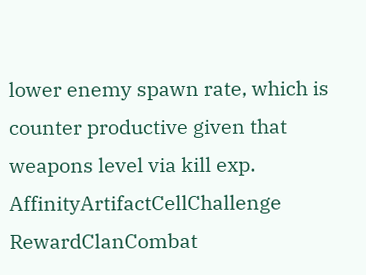lower enemy spawn rate, which is counter productive given that weapons level via kill exp.
AffinityArtifactCellChallenge RewardClanCombat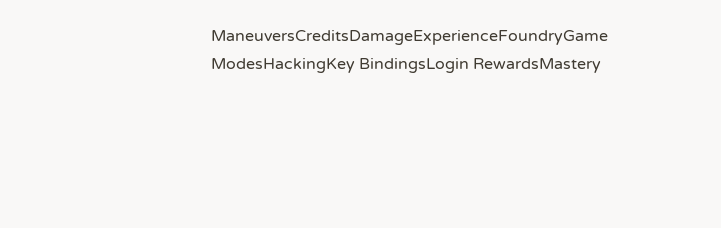ManeuversCreditsDamageExperienceFoundryGame ModesHackingKey BindingsLogin RewardsMastery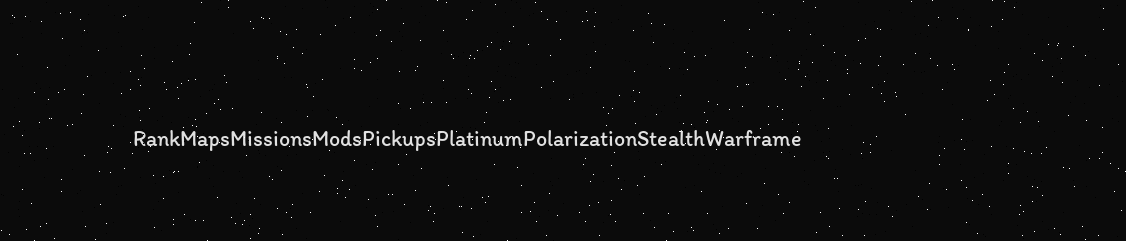RankMapsMissionsModsPickupsPlatinumPolarizationStealthWarframe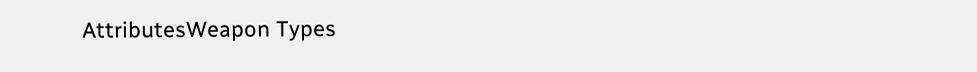AttributesWeapon Types